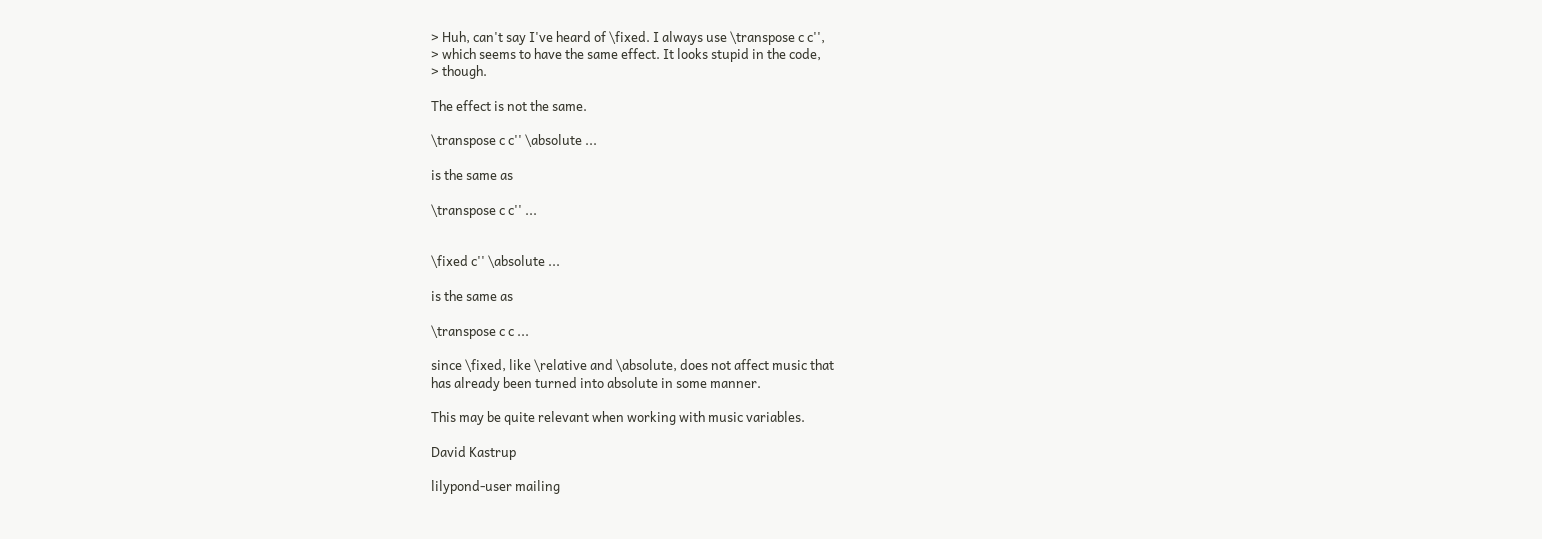> Huh, can't say I've heard of \fixed. I always use \transpose c c'',
> which seems to have the same effect. It looks stupid in the code,
> though.

The effect is not the same.

\transpose c c'' \absolute ...

is the same as

\transpose c c'' ...


\fixed c'' \absolute ...

is the same as

\transpose c c ...

since \fixed, like \relative and \absolute, does not affect music that
has already been turned into absolute in some manner.

This may be quite relevant when working with music variables.

David Kastrup

lilypond-user mailing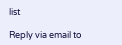list

Reply via email to